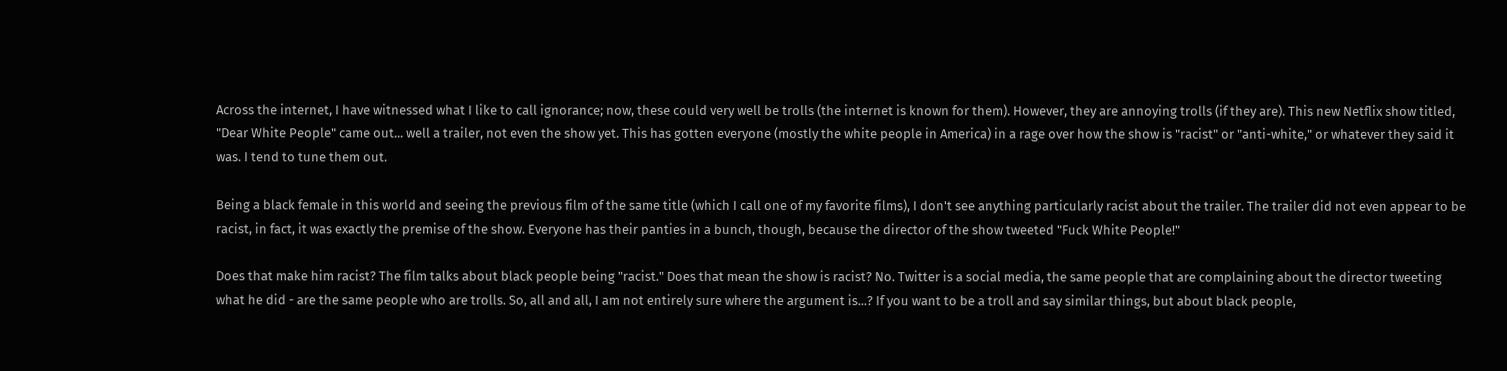Across the internet, I have witnessed what I like to call ignorance; now, these could very well be trolls (the internet is known for them). However, they are annoying trolls (if they are). This new Netflix show titled, "Dear White People" came out... well a trailer, not even the show yet. This has gotten everyone (mostly the white people in America) in a rage over how the show is "racist" or "anti-white," or whatever they said it was. I tend to tune them out.

Being a black female in this world and seeing the previous film of the same title (which I call one of my favorite films), I don't see anything particularly racist about the trailer. The trailer did not even appear to be racist, in fact, it was exactly the premise of the show. Everyone has their panties in a bunch, though, because the director of the show tweeted "Fuck White People!"

Does that make him racist? The film talks about black people being "racist." Does that mean the show is racist? No. Twitter is a social media, the same people that are complaining about the director tweeting what he did - are the same people who are trolls. So, all and all, I am not entirely sure where the argument is...? If you want to be a troll and say similar things, but about black people,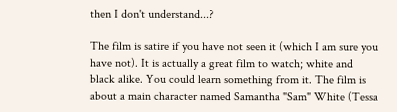then I don't understand...?

The film is satire if you have not seen it (which I am sure you have not). It is actually a great film to watch; white and black alike. You could learn something from it. The film is about a main character named Samantha "Sam" White (Tessa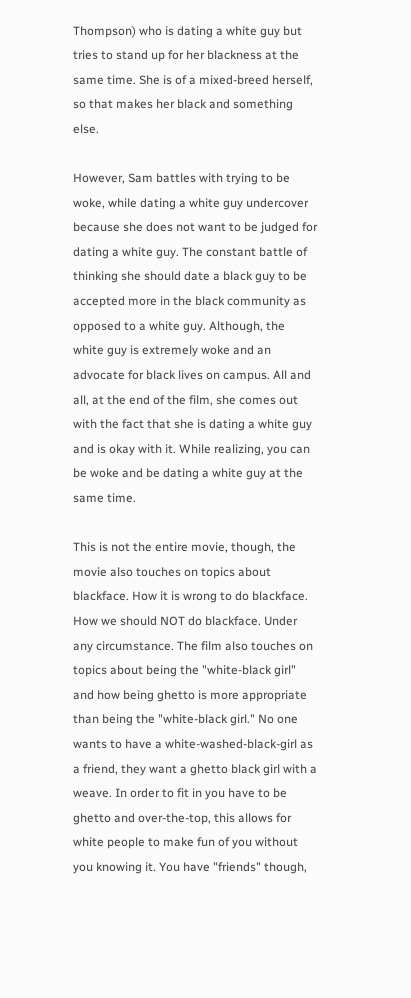Thompson) who is dating a white guy but tries to stand up for her blackness at the same time. She is of a mixed-breed herself, so that makes her black and something else.

However, Sam battles with trying to be woke, while dating a white guy undercover because she does not want to be judged for dating a white guy. The constant battle of thinking she should date a black guy to be accepted more in the black community as opposed to a white guy. Although, the white guy is extremely woke and an advocate for black lives on campus. All and all, at the end of the film, she comes out with the fact that she is dating a white guy and is okay with it. While realizing, you can be woke and be dating a white guy at the same time.

This is not the entire movie, though, the movie also touches on topics about blackface. How it is wrong to do blackface. How we should NOT do blackface. Under any circumstance. The film also touches on topics about being the "white-black girl" and how being ghetto is more appropriate than being the "white-black girl." No one wants to have a white-washed-black-girl as a friend, they want a ghetto black girl with a weave. In order to fit in you have to be ghetto and over-the-top, this allows for white people to make fun of you without you knowing it. You have "friends" though,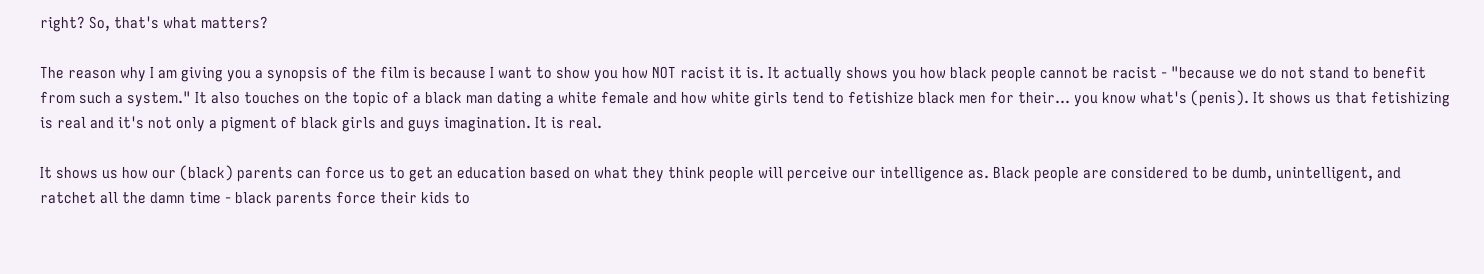right? So, that's what matters?

The reason why I am giving you a synopsis of the film is because I want to show you how NOT racist it is. It actually shows you how black people cannot be racist - "because we do not stand to benefit from such a system." It also touches on the topic of a black man dating a white female and how white girls tend to fetishize black men for their... you know what's (penis). It shows us that fetishizing is real and it's not only a pigment of black girls and guys imagination. It is real.

It shows us how our (black) parents can force us to get an education based on what they think people will perceive our intelligence as. Black people are considered to be dumb, unintelligent, and ratchet all the damn time - black parents force their kids to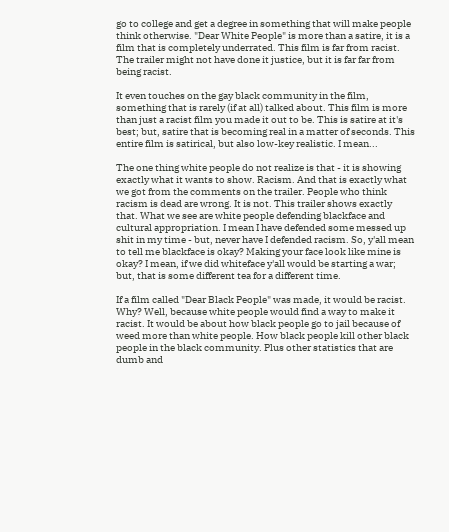go to college and get a degree in something that will make people think otherwise. "Dear White People" is more than a satire, it is a film that is completely underrated. This film is far from racist. The trailer might not have done it justice, but it is far far from being racist.

It even touches on the gay black community in the film, something that is rarely (if at all) talked about. This film is more than just a racist film you made it out to be. This is satire at it's best; but, satire that is becoming real in a matter of seconds. This entire film is satirical, but also low-key realistic. I mean...

The one thing white people do not realize is that - it is showing exactly what it wants to show. Racism. And that is exactly what we got from the comments on the trailer. People who think racism is dead are wrong. It is not. This trailer shows exactly that. What we see are white people defending blackface and cultural appropriation. I mean I have defended some messed up shit in my time - but, never have I defended racism. So, y'all mean to tell me blackface is okay? Making your face look like mine is okay? I mean, if we did whiteface y'all would be starting a war; but, that is some different tea for a different time.

If a film called "Dear Black People" was made, it would be racist. Why? Well, because white people would find a way to make it racist. It would be about how black people go to jail because of weed more than white people. How black people kill other black people in the black community. Plus other statistics that are dumb and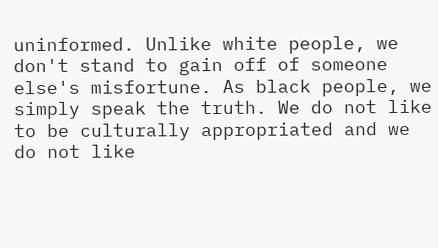uninformed. Unlike white people, we don't stand to gain off of someone else's misfortune. As black people, we simply speak the truth. We do not like to be culturally appropriated and we do not like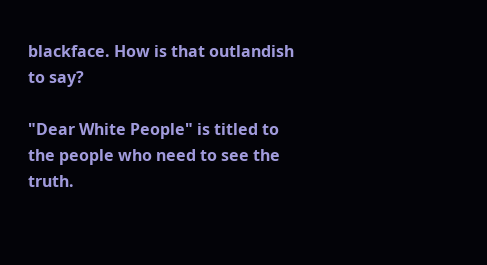blackface. How is that outlandish to say?

"Dear White People" is titled to the people who need to see the truth.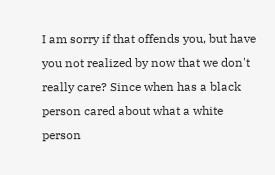I am sorry if that offends you, but have you not realized by now that we don't really care? Since when has a black person cared about what a white person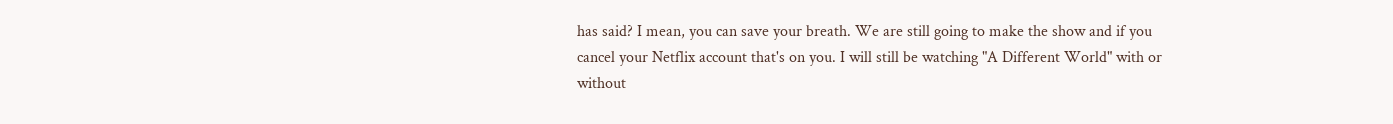has said? I mean, you can save your breath. We are still going to make the show and if you cancel your Netflix account that's on you. I will still be watching "A Different World" with or without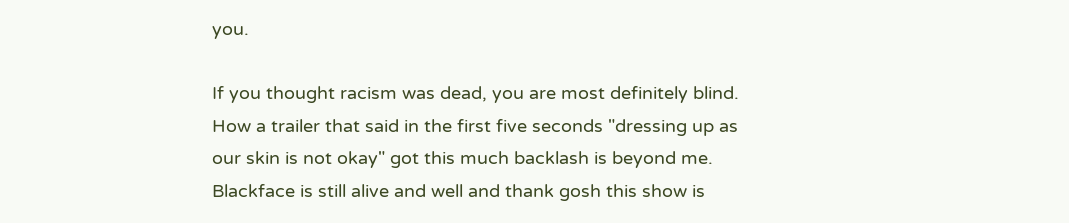you.

If you thought racism was dead, you are most definitely blind. How a trailer that said in the first five seconds "dressing up as our skin is not okay" got this much backlash is beyond me. Blackface is still alive and well and thank gosh this show is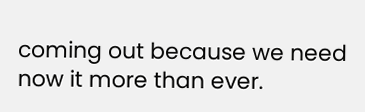coming out because we need now it more than ever.